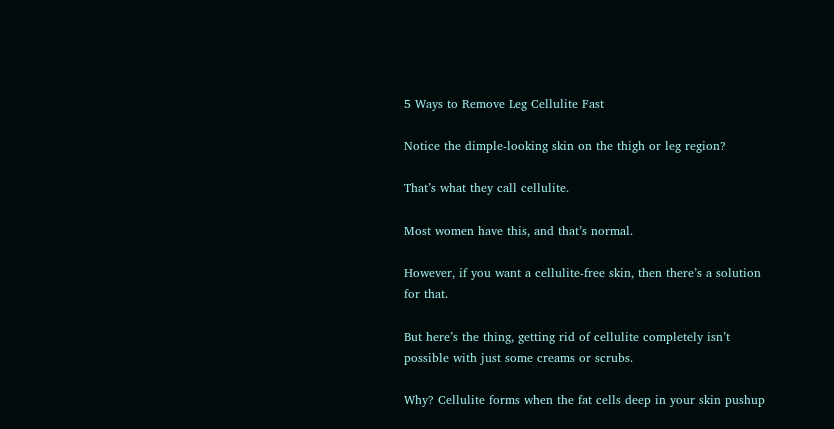5 Ways to Remove Leg Cellulite Fast

Notice the dimple-looking skin on the thigh or leg region?

That’s what they call cellulite.

Most women have this, and that’s normal.

However, if you want a cellulite-free skin, then there’s a solution for that.

But here’s the thing, getting rid of cellulite completely isn’t possible with just some creams or scrubs.

Why? Cellulite forms when the fat cells deep in your skin pushup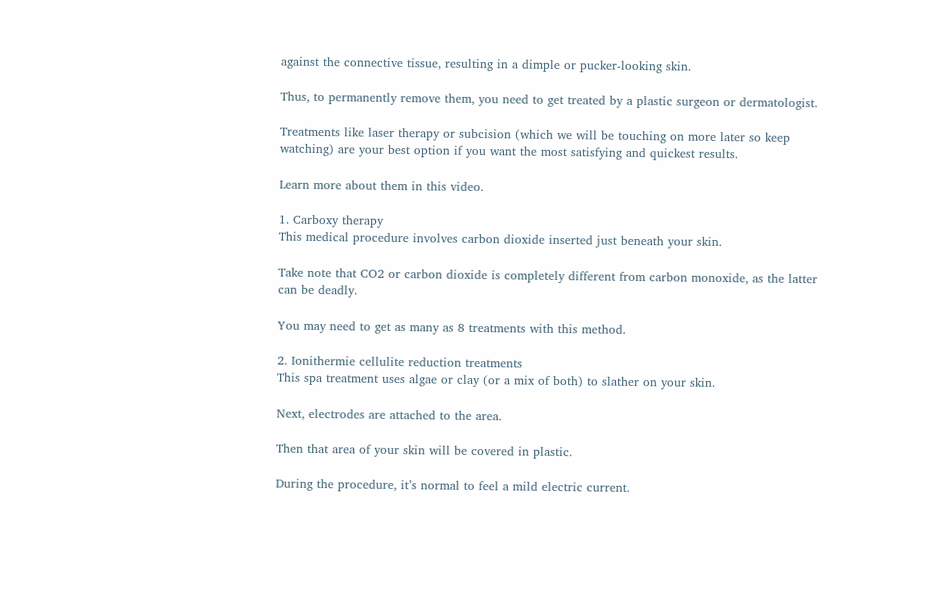against the connective tissue, resulting in a dimple or pucker-looking skin.

Thus, to permanently remove them, you need to get treated by a plastic surgeon or dermatologist.

Treatments like laser therapy or subcision (which we will be touching on more later so keep watching) are your best option if you want the most satisfying and quickest results.

Learn more about them in this video.

1. Carboxy therapy
This medical procedure involves carbon dioxide inserted just beneath your skin.

Take note that CO2 or carbon dioxide is completely different from carbon monoxide, as the latter can be deadly.

You may need to get as many as 8 treatments with this method.

2. Ionithermie cellulite reduction treatments
This spa treatment uses algae or clay (or a mix of both) to slather on your skin.

Next, electrodes are attached to the area.

Then that area of your skin will be covered in plastic.

During the procedure, it’s normal to feel a mild electric current.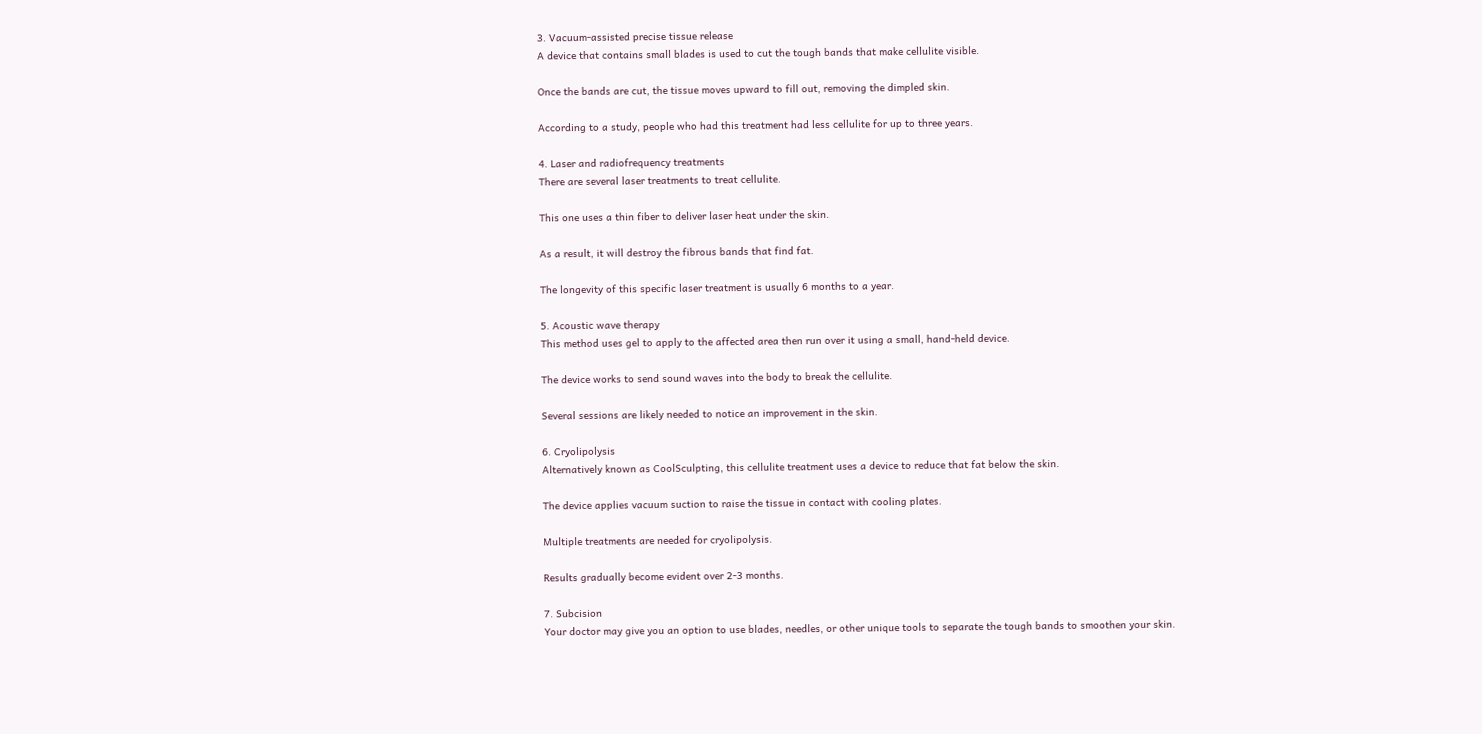3. Vacuum-assisted precise tissue release
A device that contains small blades is used to cut the tough bands that make cellulite visible.

Once the bands are cut, the tissue moves upward to fill out, removing the dimpled skin.

According to a study, people who had this treatment had less cellulite for up to three years.

4. Laser and radiofrequency treatments
There are several laser treatments to treat cellulite.

This one uses a thin fiber to deliver laser heat under the skin.

As a result, it will destroy the fibrous bands that find fat.

The longevity of this specific laser treatment is usually 6 months to a year.

5. Acoustic wave therapy
This method uses gel to apply to the affected area then run over it using a small, hand-held device.

The device works to send sound waves into the body to break the cellulite.

Several sessions are likely needed to notice an improvement in the skin.

6. Cryolipolysis
Alternatively known as CoolSculpting, this cellulite treatment uses a device to reduce that fat below the skin.

The device applies vacuum suction to raise the tissue in contact with cooling plates.

Multiple treatments are needed for cryolipolysis.

Results gradually become evident over 2-3 months.

7. Subcision
Your doctor may give you an option to use blades, needles, or other unique tools to separate the tough bands to smoothen your skin.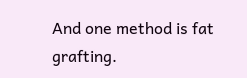And one method is fat grafting.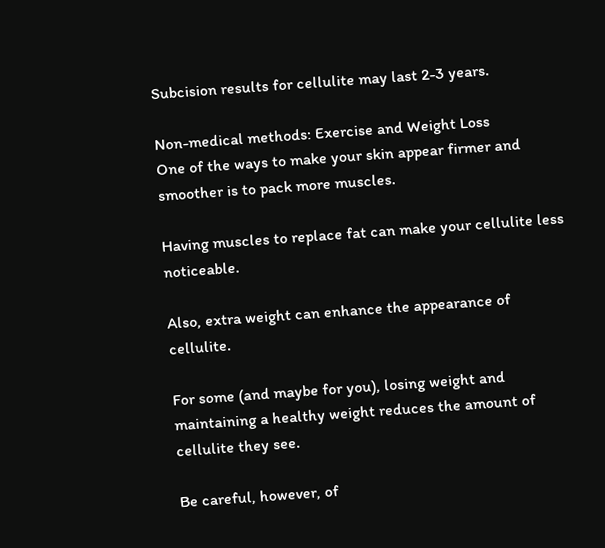Subcision results for cellulite may last 2-3 years.

Non-medical methods: Exercise and Weight Loss
One of the ways to make your skin appear firmer and smoother is to pack more muscles.

Having muscles to replace fat can make your cellulite less noticeable.

Also, extra weight can enhance the appearance of cellulite.

For some (and maybe for you), losing weight and maintaining a healthy weight reduces the amount of cellulite they see.

Be careful, however, of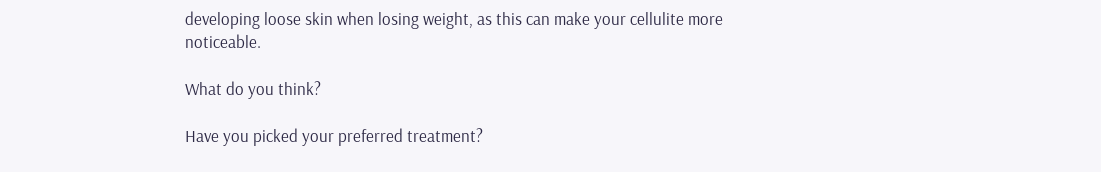developing loose skin when losing weight, as this can make your cellulite more noticeable.

What do you think?

Have you picked your preferred treatment?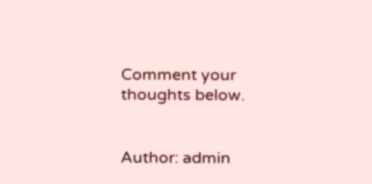Comment your thoughts below.


Author: admin